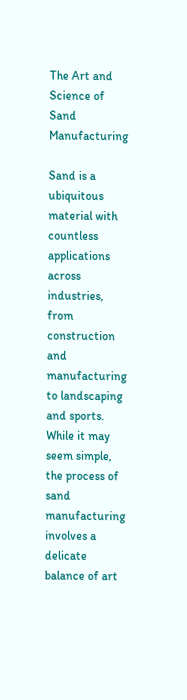The Art and Science of Sand Manufacturing

Sand is a ubiquitous material with countless applications across industries, from construction and manufacturing to landscaping and sports. While it may seem simple, the process of sand manufacturing involves a delicate balance of art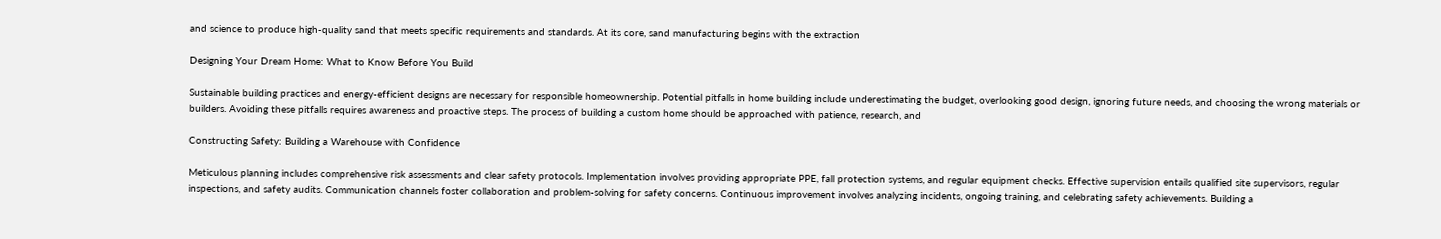and science to produce high-quality sand that meets specific requirements and standards. At its core, sand manufacturing begins with the extraction

Designing Your Dream Home: What to Know Before You Build

Sustainable building practices and energy-efficient designs are necessary for responsible homeownership. Potential pitfalls in home building include underestimating the budget, overlooking good design, ignoring future needs, and choosing the wrong materials or builders. Avoiding these pitfalls requires awareness and proactive steps. The process of building a custom home should be approached with patience, research, and

Constructing Safety: Building a Warehouse with Confidence

Meticulous planning includes comprehensive risk assessments and clear safety protocols. Implementation involves providing appropriate PPE, fall protection systems, and regular equipment checks. Effective supervision entails qualified site supervisors, regular inspections, and safety audits. Communication channels foster collaboration and problem-solving for safety concerns. Continuous improvement involves analyzing incidents, ongoing training, and celebrating safety achievements. Building a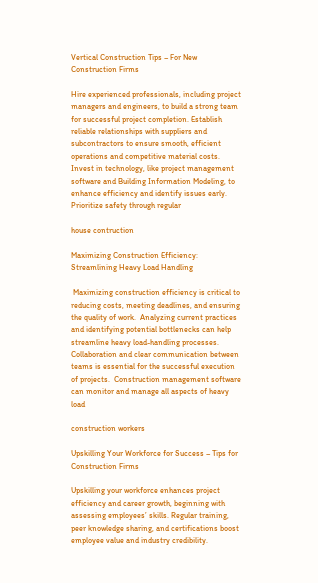Vertical Construction Tips – For New Construction Firms

Hire experienced professionals, including project managers and engineers, to build a strong team for successful project completion. Establish reliable relationships with suppliers and subcontractors to ensure smooth, efficient operations and competitive material costs. Invest in technology, like project management software and Building Information Modeling, to enhance efficiency and identify issues early. Prioritize safety through regular

house contruction

Maximizing Construction Efficiency: Streamlining Heavy Load Handling

 Maximizing construction efficiency is critical to reducing costs, meeting deadlines, and ensuring the quality of work.  Analyzing current practices and identifying potential bottlenecks can help streamline heavy load-handling processes. Collaboration and clear communication between teams is essential for the successful execution of projects.  Construction management software can monitor and manage all aspects of heavy load

construction workers

Upskilling Your Workforce for Success – Tips for Construction Firms

Upskilling your workforce enhances project efficiency and career growth, beginning with assessing employees’ skills. Regular training, peer knowledge sharing, and certifications boost employee value and industry credibility.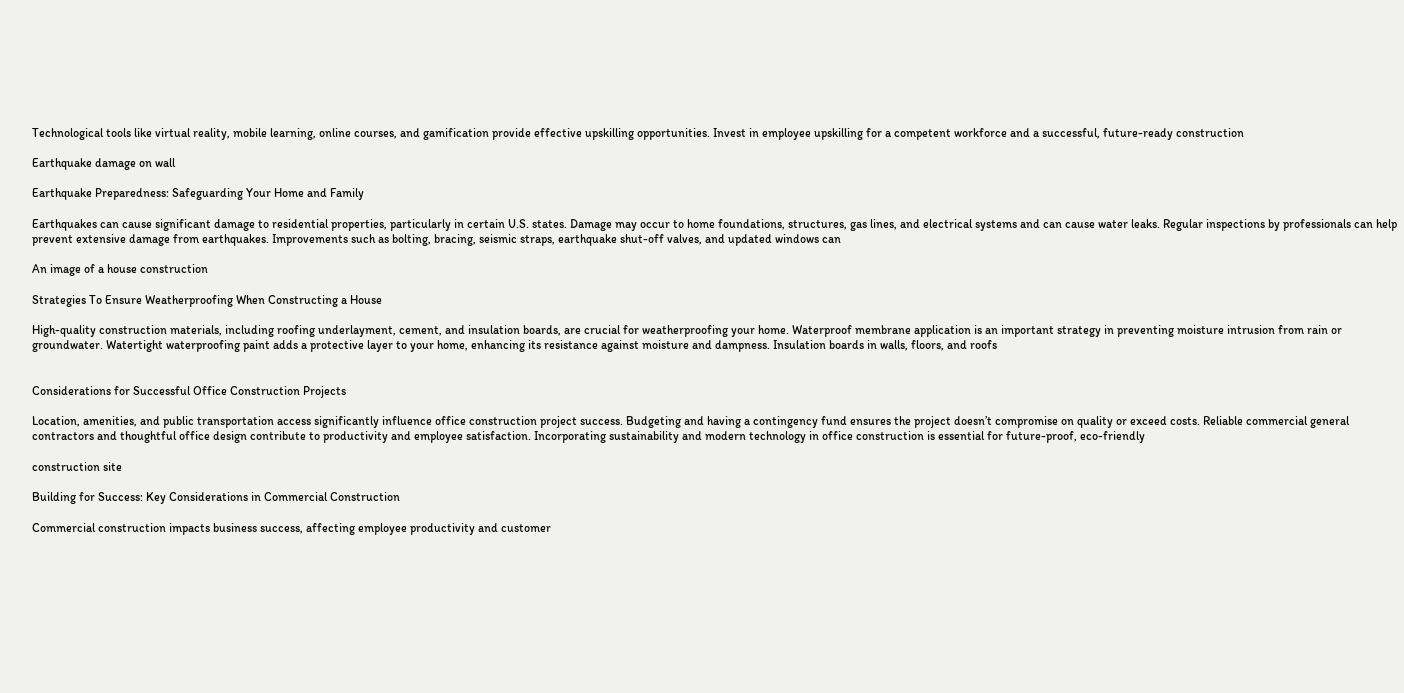Technological tools like virtual reality, mobile learning, online courses, and gamification provide effective upskilling opportunities. Invest in employee upskilling for a competent workforce and a successful, future-ready construction

Earthquake damage on wall

Earthquake Preparedness: Safeguarding Your Home and Family

Earthquakes can cause significant damage to residential properties, particularly in certain U.S. states. Damage may occur to home foundations, structures, gas lines, and electrical systems and can cause water leaks. Regular inspections by professionals can help prevent extensive damage from earthquakes. Improvements such as bolting, bracing, seismic straps, earthquake shut-off valves, and updated windows can

An image of a house construction

Strategies To Ensure Weatherproofing When Constructing a House

High-quality construction materials, including roofing underlayment, cement, and insulation boards, are crucial for weatherproofing your home. Waterproof membrane application is an important strategy in preventing moisture intrusion from rain or groundwater. Watertight waterproofing paint adds a protective layer to your home, enhancing its resistance against moisture and dampness. Insulation boards in walls, floors, and roofs


Considerations for Successful Office Construction Projects

Location, amenities, and public transportation access significantly influence office construction project success. Budgeting and having a contingency fund ensures the project doesn’t compromise on quality or exceed costs. Reliable commercial general contractors and thoughtful office design contribute to productivity and employee satisfaction. Incorporating sustainability and modern technology in office construction is essential for future-proof, eco-friendly

construction site

Building for Success: Key Considerations in Commercial Construction

Commercial construction impacts business success, affecting employee productivity and customer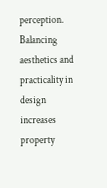perception. Balancing aesthetics and practicality in design increases property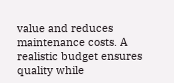value and reduces maintenance costs. A realistic budget ensures quality while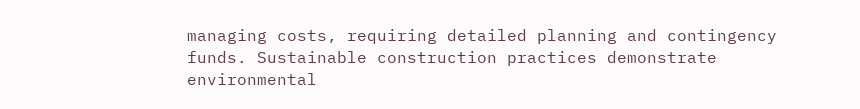managing costs, requiring detailed planning and contingency funds. Sustainable construction practices demonstrate environmental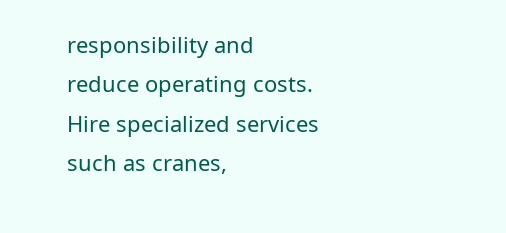responsibility and reduce operating costs. Hire specialized services such as cranes,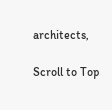architects,

Scroll to Top